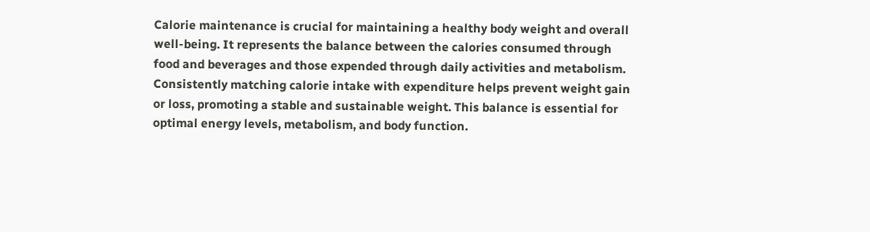Calorie maintenance is crucial for maintaining a healthy body weight and overall well-being. It represents the balance between the calories consumed through food and beverages and those expended through daily activities and metabolism. Consistently matching calorie intake with expenditure helps prevent weight gain or loss, promoting a stable and sustainable weight. This balance is essential for optimal energy levels, metabolism, and body function.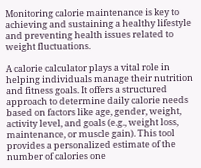Monitoring calorie maintenance is key to achieving and sustaining a healthy lifestyle and preventing health issues related to weight fluctuations.

A calorie calculator plays a vital role in helping individuals manage their nutrition and fitness goals. It offers a structured approach to determine daily calorie needs based on factors like age, gender, weight, activity level, and goals (e.g., weight loss, maintenance, or muscle gain). This tool provides a personalized estimate of the number of calories one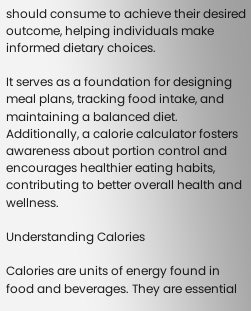should consume to achieve their desired outcome, helping individuals make informed dietary choices.

It serves as a foundation for designing meal plans, tracking food intake, and maintaining a balanced diet. Additionally, a calorie calculator fosters awareness about portion control and encourages healthier eating habits, contributing to better overall health and wellness.

Understanding Calories

Calories are units of energy found in food and beverages. They are essential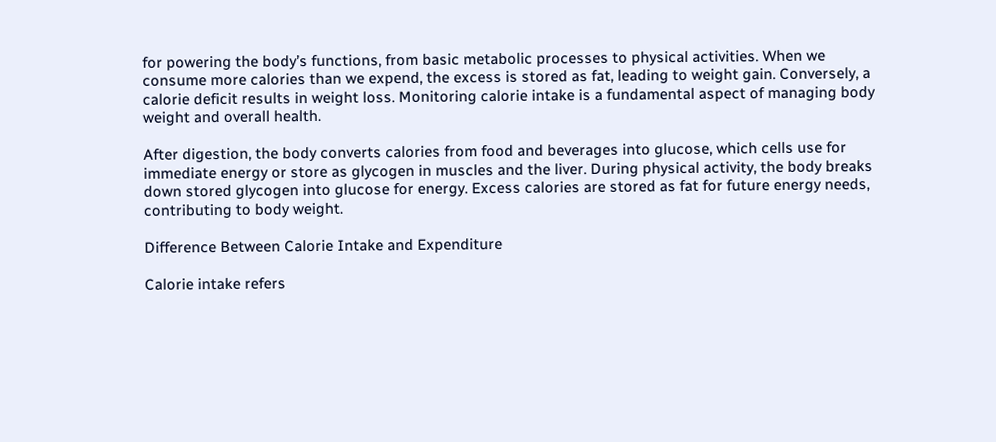for powering the body’s functions, from basic metabolic processes to physical activities. When we consume more calories than we expend, the excess is stored as fat, leading to weight gain. Conversely, a calorie deficit results in weight loss. Monitoring calorie intake is a fundamental aspect of managing body weight and overall health.

After digestion, the body converts calories from food and beverages into glucose, which cells use for immediate energy or store as glycogen in muscles and the liver. During physical activity, the body breaks down stored glycogen into glucose for energy. Excess calories are stored as fat for future energy needs, contributing to body weight.

Difference Between Calorie Intake and Expenditure

Calorie intake refers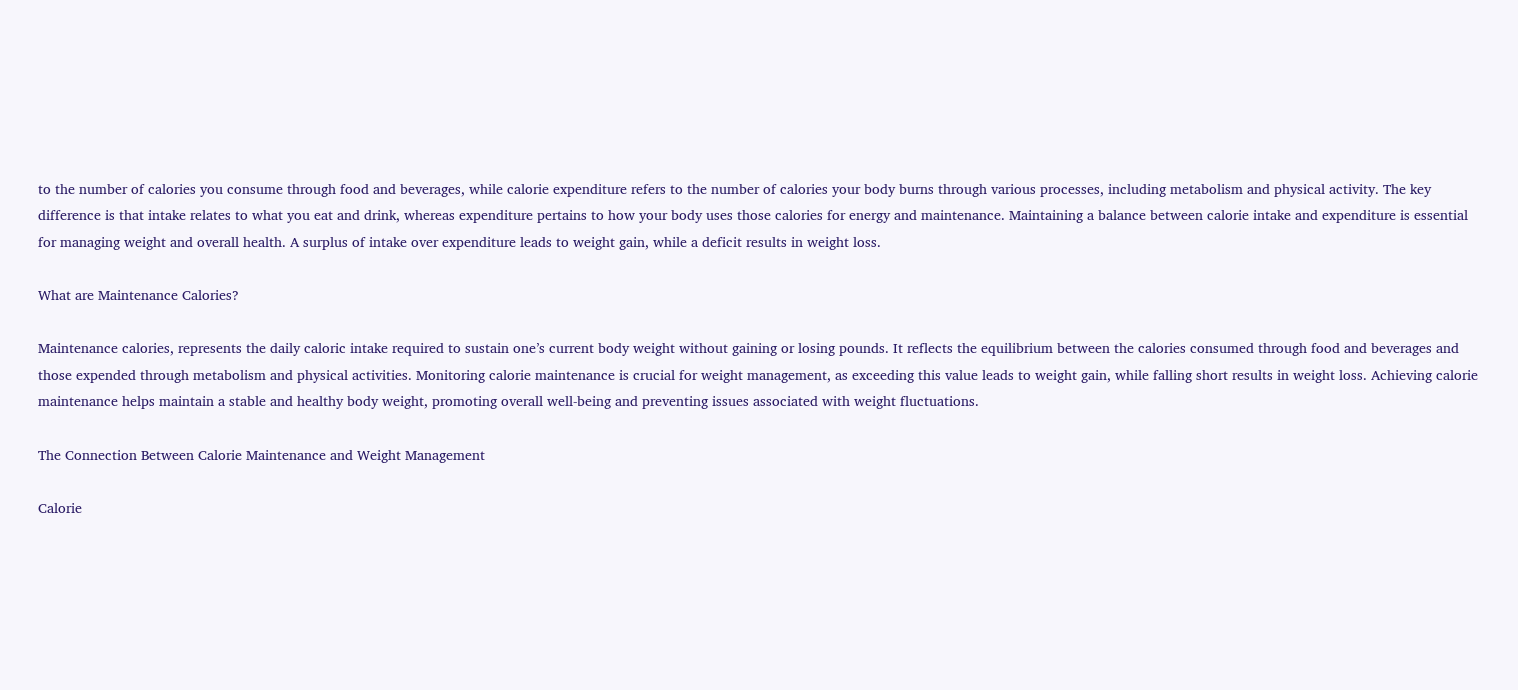to the number of calories you consume through food and beverages, while calorie expenditure refers to the number of calories your body burns through various processes, including metabolism and physical activity. The key difference is that intake relates to what you eat and drink, whereas expenditure pertains to how your body uses those calories for energy and maintenance. Maintaining a balance between calorie intake and expenditure is essential for managing weight and overall health. A surplus of intake over expenditure leads to weight gain, while a deficit results in weight loss.

What are Maintenance Calories?

Maintenance calories, represents the daily caloric intake required to sustain one’s current body weight without gaining or losing pounds. It reflects the equilibrium between the calories consumed through food and beverages and those expended through metabolism and physical activities. Monitoring calorie maintenance is crucial for weight management, as exceeding this value leads to weight gain, while falling short results in weight loss. Achieving calorie maintenance helps maintain a stable and healthy body weight, promoting overall well-being and preventing issues associated with weight fluctuations.

The Connection Between Calorie Maintenance and Weight Management

Calorie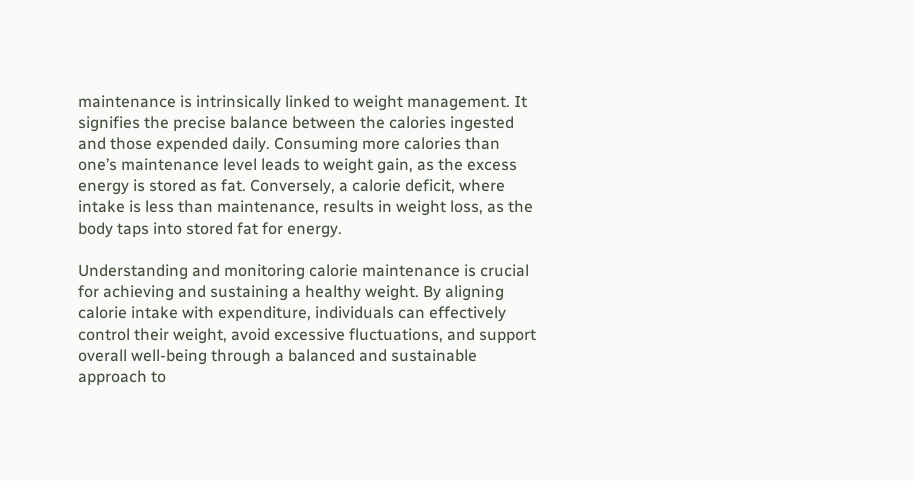maintenance is intrinsically linked to weight management. It signifies the precise balance between the calories ingested and those expended daily. Consuming more calories than one’s maintenance level leads to weight gain, as the excess energy is stored as fat. Conversely, a calorie deficit, where intake is less than maintenance, results in weight loss, as the body taps into stored fat for energy.

Understanding and monitoring calorie maintenance is crucial for achieving and sustaining a healthy weight. By aligning calorie intake with expenditure, individuals can effectively control their weight, avoid excessive fluctuations, and support overall well-being through a balanced and sustainable approach to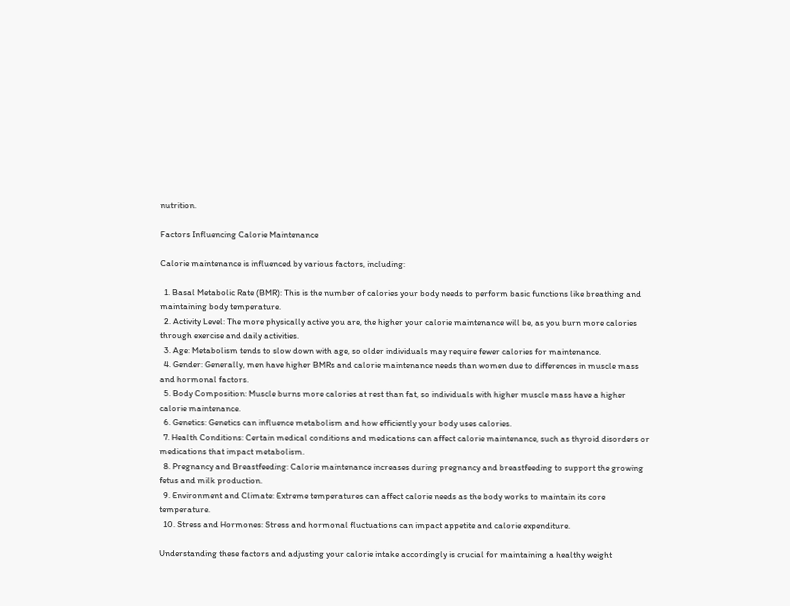nutrition.

Factors Influencing Calorie Maintenance

Calorie maintenance is influenced by various factors, including:

  1. Basal Metabolic Rate (BMR): This is the number of calories your body needs to perform basic functions like breathing and maintaining body temperature.
  2. Activity Level: The more physically active you are, the higher your calorie maintenance will be, as you burn more calories through exercise and daily activities.
  3. Age: Metabolism tends to slow down with age, so older individuals may require fewer calories for maintenance.
  4. Gender: Generally, men have higher BMRs and calorie maintenance needs than women due to differences in muscle mass and hormonal factors.
  5. Body Composition: Muscle burns more calories at rest than fat, so individuals with higher muscle mass have a higher calorie maintenance.
  6. Genetics: Genetics can influence metabolism and how efficiently your body uses calories.
  7. Health Conditions: Certain medical conditions and medications can affect calorie maintenance, such as thyroid disorders or medications that impact metabolism.
  8. Pregnancy and Breastfeeding: Calorie maintenance increases during pregnancy and breastfeeding to support the growing fetus and milk production.
  9. Environment and Climate: Extreme temperatures can affect calorie needs as the body works to maintain its core temperature.
  10. Stress and Hormones: Stress and hormonal fluctuations can impact appetite and calorie expenditure.

Understanding these factors and adjusting your calorie intake accordingly is crucial for maintaining a healthy weight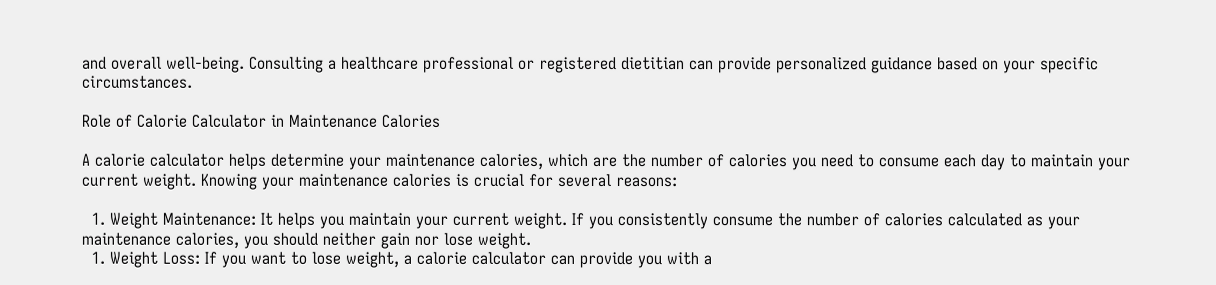and overall well-being. Consulting a healthcare professional or registered dietitian can provide personalized guidance based on your specific circumstances.

Role of Calorie Calculator in Maintenance Calories

A calorie calculator helps determine your maintenance calories, which are the number of calories you need to consume each day to maintain your current weight. Knowing your maintenance calories is crucial for several reasons:

  1. Weight Maintenance: It helps you maintain your current weight. If you consistently consume the number of calories calculated as your maintenance calories, you should neither gain nor lose weight.
  1. Weight Loss: If you want to lose weight, a calorie calculator can provide you with a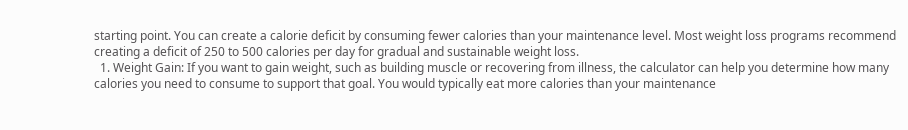starting point. You can create a calorie deficit by consuming fewer calories than your maintenance level. Most weight loss programs recommend creating a deficit of 250 to 500 calories per day for gradual and sustainable weight loss.
  1. Weight Gain: If you want to gain weight, such as building muscle or recovering from illness, the calculator can help you determine how many calories you need to consume to support that goal. You would typically eat more calories than your maintenance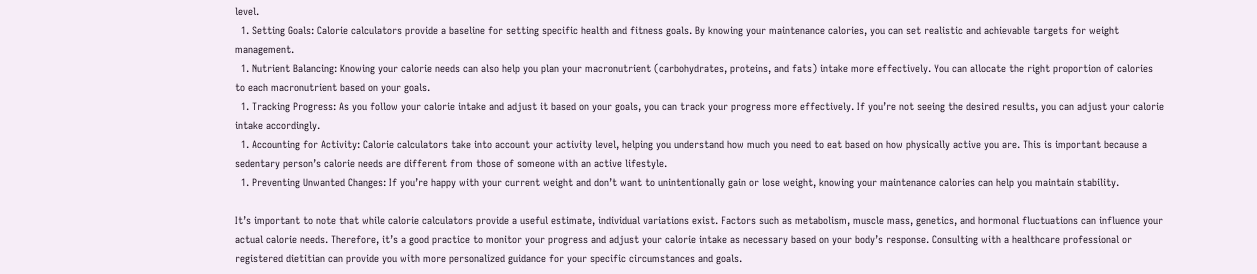level.
  1. Setting Goals: Calorie calculators provide a baseline for setting specific health and fitness goals. By knowing your maintenance calories, you can set realistic and achievable targets for weight management.
  1. Nutrient Balancing: Knowing your calorie needs can also help you plan your macronutrient (carbohydrates, proteins, and fats) intake more effectively. You can allocate the right proportion of calories to each macronutrient based on your goals.
  1. Tracking Progress: As you follow your calorie intake and adjust it based on your goals, you can track your progress more effectively. If you’re not seeing the desired results, you can adjust your calorie intake accordingly.
  1. Accounting for Activity: Calorie calculators take into account your activity level, helping you understand how much you need to eat based on how physically active you are. This is important because a sedentary person’s calorie needs are different from those of someone with an active lifestyle.
  1. Preventing Unwanted Changes: If you’re happy with your current weight and don’t want to unintentionally gain or lose weight, knowing your maintenance calories can help you maintain stability.

It’s important to note that while calorie calculators provide a useful estimate, individual variations exist. Factors such as metabolism, muscle mass, genetics, and hormonal fluctuations can influence your actual calorie needs. Therefore, it’s a good practice to monitor your progress and adjust your calorie intake as necessary based on your body’s response. Consulting with a healthcare professional or registered dietitian can provide you with more personalized guidance for your specific circumstances and goals.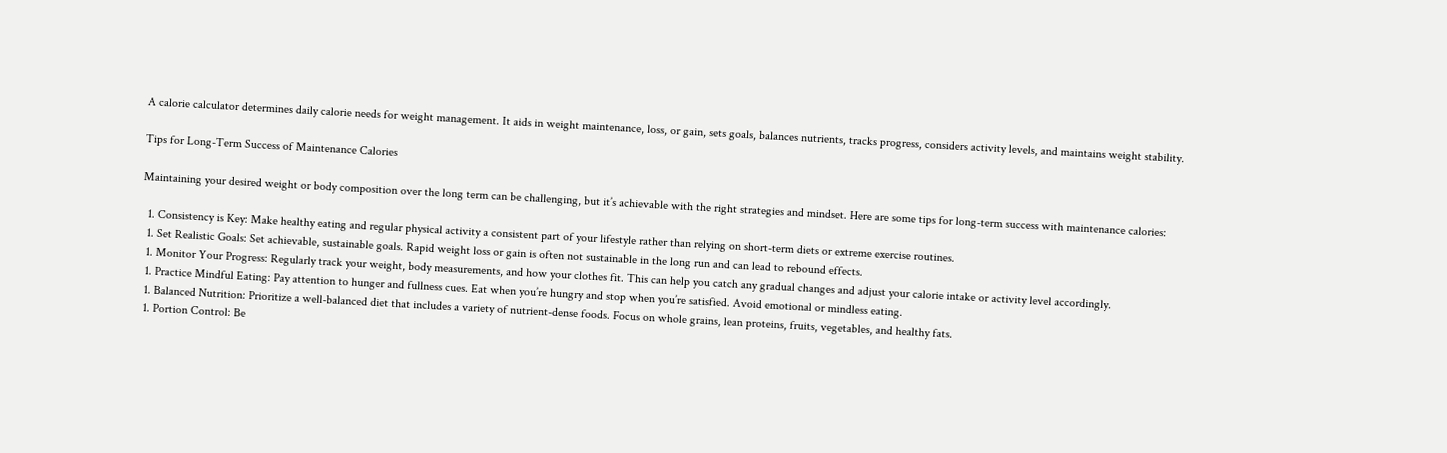A calorie calculator determines daily calorie needs for weight management. It aids in weight maintenance, loss, or gain, sets goals, balances nutrients, tracks progress, considers activity levels, and maintains weight stability.

Tips for Long-Term Success of Maintenance Calories

Maintaining your desired weight or body composition over the long term can be challenging, but it’s achievable with the right strategies and mindset. Here are some tips for long-term success with maintenance calories:

  1. Consistency is Key: Make healthy eating and regular physical activity a consistent part of your lifestyle rather than relying on short-term diets or extreme exercise routines.
  1. Set Realistic Goals: Set achievable, sustainable goals. Rapid weight loss or gain is often not sustainable in the long run and can lead to rebound effects.
  1. Monitor Your Progress: Regularly track your weight, body measurements, and how your clothes fit. This can help you catch any gradual changes and adjust your calorie intake or activity level accordingly.
  1. Practice Mindful Eating: Pay attention to hunger and fullness cues. Eat when you’re hungry and stop when you’re satisfied. Avoid emotional or mindless eating.
  1. Balanced Nutrition: Prioritize a well-balanced diet that includes a variety of nutrient-dense foods. Focus on whole grains, lean proteins, fruits, vegetables, and healthy fats.
  1. Portion Control: Be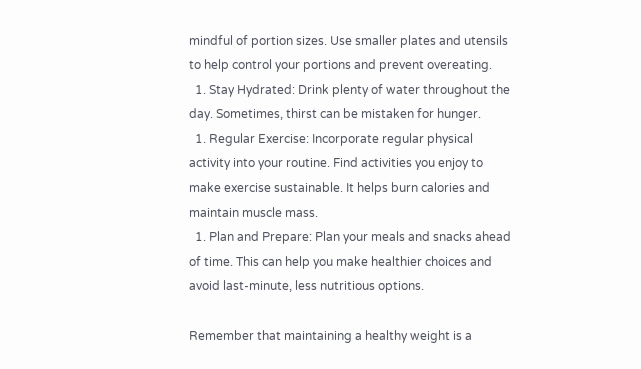mindful of portion sizes. Use smaller plates and utensils to help control your portions and prevent overeating.
  1. Stay Hydrated: Drink plenty of water throughout the day. Sometimes, thirst can be mistaken for hunger.
  1. Regular Exercise: Incorporate regular physical activity into your routine. Find activities you enjoy to make exercise sustainable. It helps burn calories and maintain muscle mass.
  1. Plan and Prepare: Plan your meals and snacks ahead of time. This can help you make healthier choices and avoid last-minute, less nutritious options.

Remember that maintaining a healthy weight is a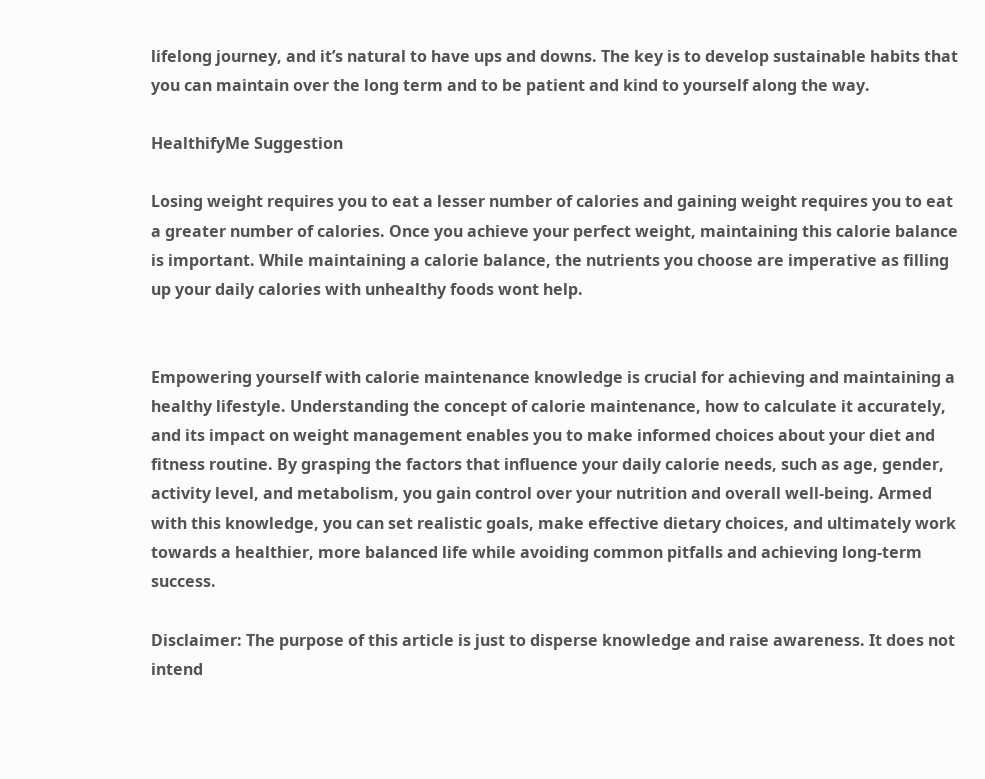lifelong journey, and it’s natural to have ups and downs. The key is to develop sustainable habits that you can maintain over the long term and to be patient and kind to yourself along the way.

HealthifyMe Suggestion

Losing weight requires you to eat a lesser number of calories and gaining weight requires you to eat a greater number of calories. Once you achieve your perfect weight, maintaining this calorie balance is important. While maintaining a calorie balance, the nutrients you choose are imperative as filling up your daily calories with unhealthy foods wont help.


Empowering yourself with calorie maintenance knowledge is crucial for achieving and maintaining a healthy lifestyle. Understanding the concept of calorie maintenance, how to calculate it accurately, and its impact on weight management enables you to make informed choices about your diet and fitness routine. By grasping the factors that influence your daily calorie needs, such as age, gender, activity level, and metabolism, you gain control over your nutrition and overall well-being. Armed with this knowledge, you can set realistic goals, make effective dietary choices, and ultimately work towards a healthier, more balanced life while avoiding common pitfalls and achieving long-term success.

Disclaimer: The purpose of this article is just to disperse knowledge and raise awareness. It does not intend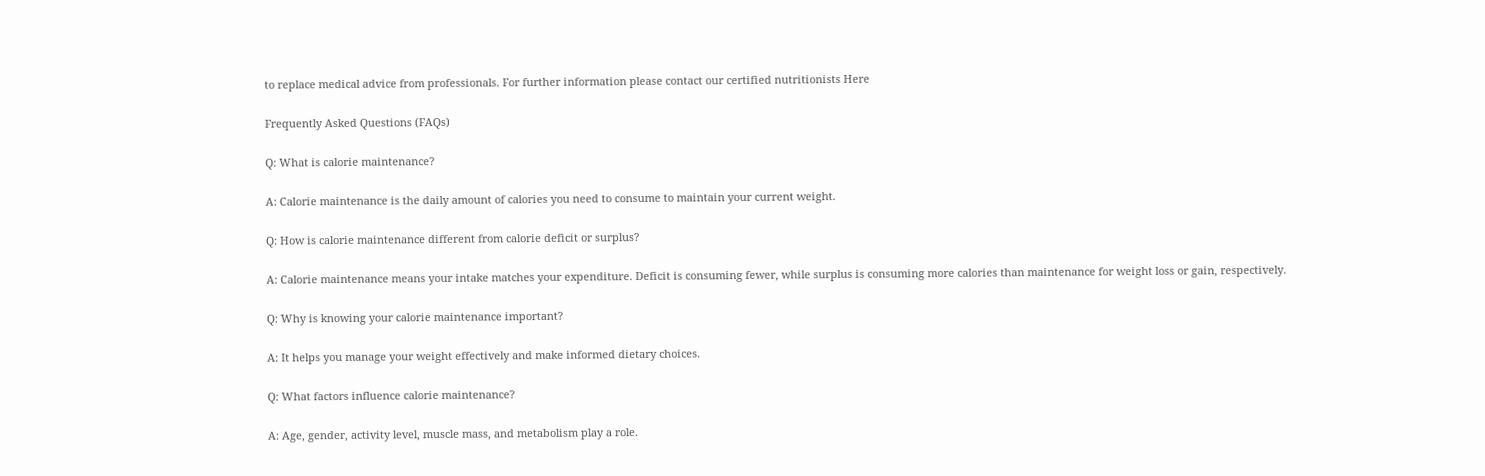to replace medical advice from professionals. For further information please contact our certified nutritionists Here

Frequently Asked Questions (FAQs)

Q: What is calorie maintenance?

A: Calorie maintenance is the daily amount of calories you need to consume to maintain your current weight.

Q: How is calorie maintenance different from calorie deficit or surplus?

A: Calorie maintenance means your intake matches your expenditure. Deficit is consuming fewer, while surplus is consuming more calories than maintenance for weight loss or gain, respectively.

Q: Why is knowing your calorie maintenance important?

A: It helps you manage your weight effectively and make informed dietary choices.

Q: What factors influence calorie maintenance?

A: Age, gender, activity level, muscle mass, and metabolism play a role.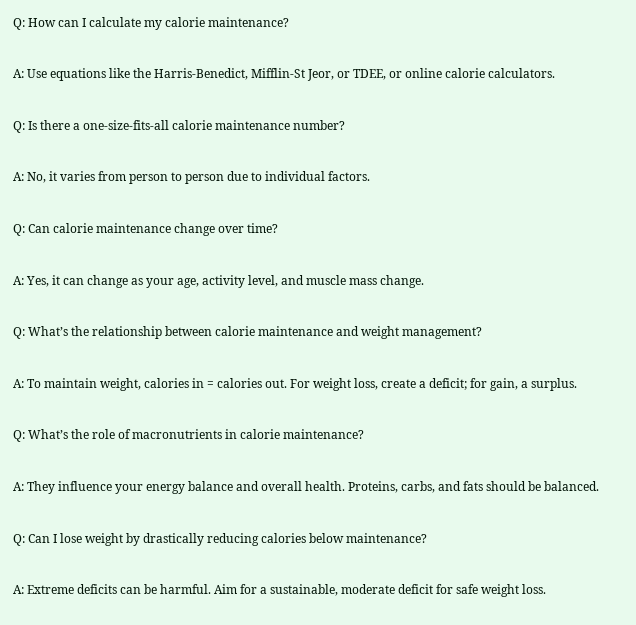Q: How can I calculate my calorie maintenance?

A: Use equations like the Harris-Benedict, Mifflin-St Jeor, or TDEE, or online calorie calculators.

Q: Is there a one-size-fits-all calorie maintenance number?

A: No, it varies from person to person due to individual factors.

Q: Can calorie maintenance change over time?

A: Yes, it can change as your age, activity level, and muscle mass change.

Q: What’s the relationship between calorie maintenance and weight management?

A: To maintain weight, calories in = calories out. For weight loss, create a deficit; for gain, a surplus.

Q: What’s the role of macronutrients in calorie maintenance?

A: They influence your energy balance and overall health. Proteins, carbs, and fats should be balanced.

Q: Can I lose weight by drastically reducing calories below maintenance?

A: Extreme deficits can be harmful. Aim for a sustainable, moderate deficit for safe weight loss.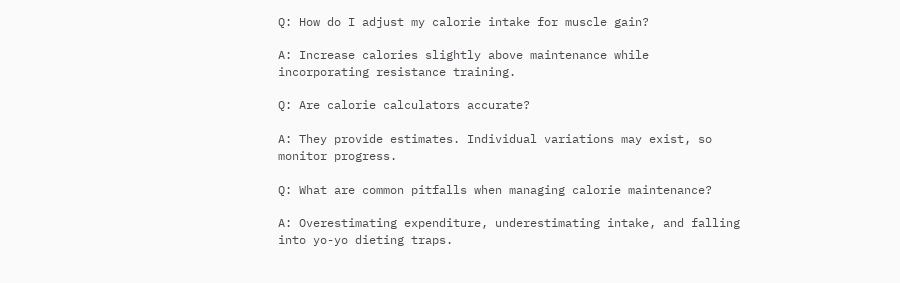Q: How do I adjust my calorie intake for muscle gain?

A: Increase calories slightly above maintenance while incorporating resistance training.

Q: Are calorie calculators accurate?

A: They provide estimates. Individual variations may exist, so monitor progress.

Q: What are common pitfalls when managing calorie maintenance?

A: Overestimating expenditure, underestimating intake, and falling into yo-yo dieting traps.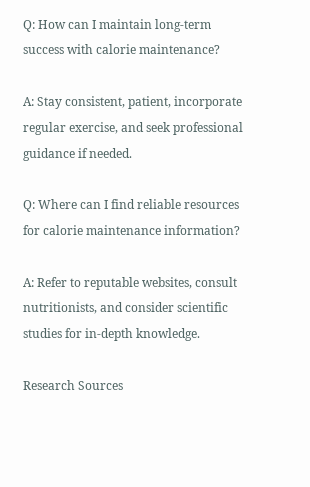Q: How can I maintain long-term success with calorie maintenance?

A: Stay consistent, patient, incorporate regular exercise, and seek professional guidance if needed.

Q: Where can I find reliable resources for calorie maintenance information?

A: Refer to reputable websites, consult nutritionists, and consider scientific studies for in-depth knowledge.

Research Sources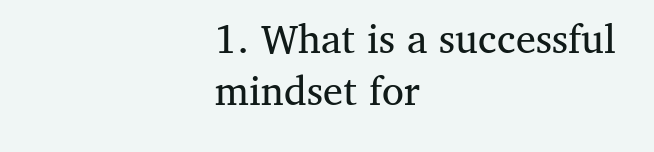1. What is a successful mindset for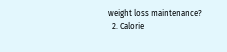weight loss maintenance?
  2. Calorie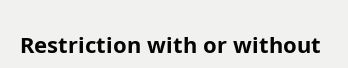Restriction with or without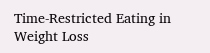Time-Restricted Eating in Weight Loss